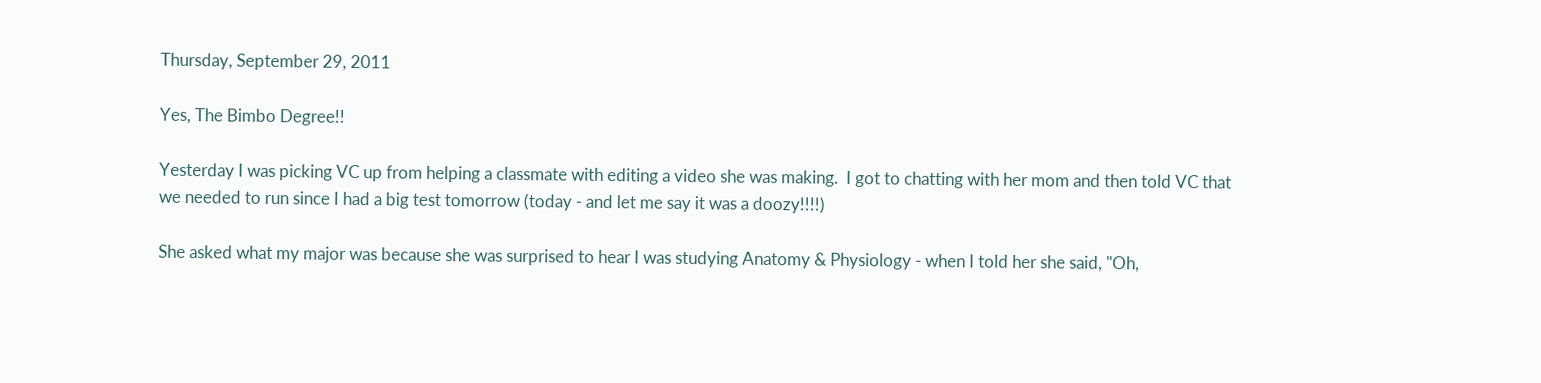Thursday, September 29, 2011

Yes, The Bimbo Degree!!

Yesterday I was picking VC up from helping a classmate with editing a video she was making.  I got to chatting with her mom and then told VC that we needed to run since I had a big test tomorrow (today - and let me say it was a doozy!!!!)

She asked what my major was because she was surprised to hear I was studying Anatomy & Physiology - when I told her she said, "Oh,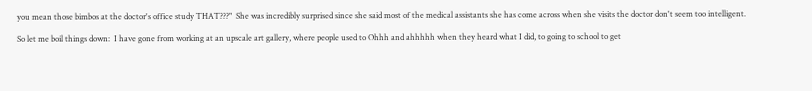you mean those bimbos at the doctor's office study THAT???"  She was incredibly surprised since she said most of the medical assistants she has come across when she visits the doctor don't seem too intelligent.

So let me boil things down:  I have gone from working at an upscale art gallery, where people used to Ohhh and ahhhhh when they heard what I did, to going to school to get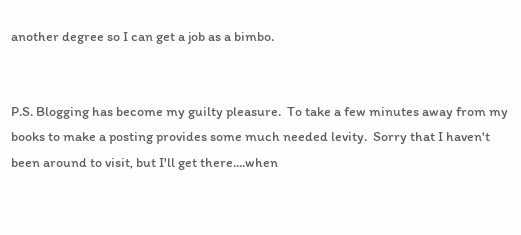another degree so I can get a job as a bimbo.


P.S. Blogging has become my guilty pleasure.  To take a few minutes away from my books to make a posting provides some much needed levity.  Sorry that I haven't been around to visit, but I'll get there....when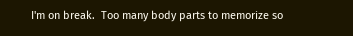I'm on break.  Too many body parts to memorize so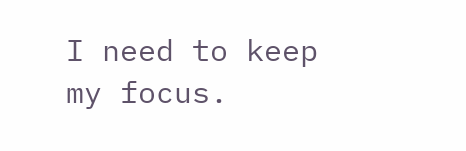I need to keep my focus.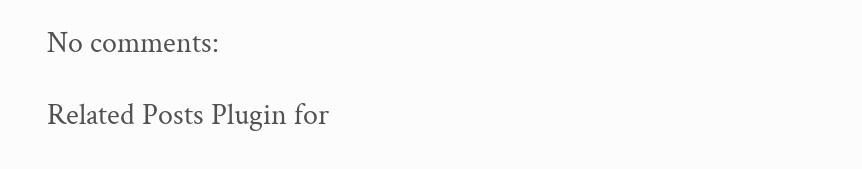No comments:

Related Posts Plugin for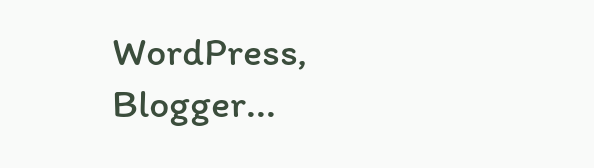WordPress, Blogger...